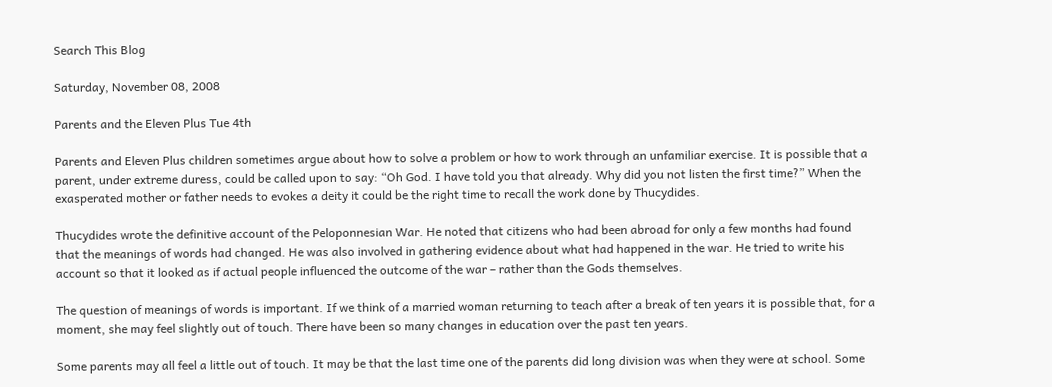Search This Blog

Saturday, November 08, 2008

Parents and the Eleven Plus Tue 4th

Parents and Eleven Plus children sometimes argue about how to solve a problem or how to work through an unfamiliar exercise. It is possible that a parent, under extreme duress, could be called upon to say: “Oh God. I have told you that already. Why did you not listen the first time?” When the exasperated mother or father needs to evokes a deity it could be the right time to recall the work done by Thucydides.

Thucydides wrote the definitive account of the Peloponnesian War. He noted that citizens who had been abroad for only a few months had found that the meanings of words had changed. He was also involved in gathering evidence about what had happened in the war. He tried to write his account so that it looked as if actual people influenced the outcome of the war – rather than the Gods themselves.

The question of meanings of words is important. If we think of a married woman returning to teach after a break of ten years it is possible that, for a moment, she may feel slightly out of touch. There have been so many changes in education over the past ten years.

Some parents may all feel a little out of touch. It may be that the last time one of the parents did long division was when they were at school. Some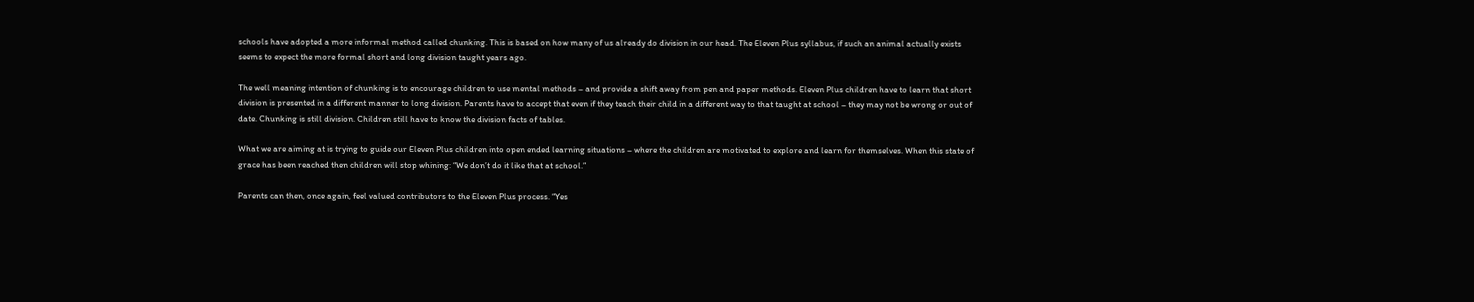schools have adopted a more informal method called chunking. This is based on how many of us already do division in our head. The Eleven Plus syllabus, if such an animal actually exists seems to expect the more formal short and long division taught years ago.

The well meaning intention of chunking is to encourage children to use mental methods – and provide a shift away from pen and paper methods. Eleven Plus children have to learn that short division is presented in a different manner to long division. Parents have to accept that even if they teach their child in a different way to that taught at school – they may not be wrong or out of date. Chunking is still division. Children still have to know the division facts of tables.

What we are aiming at is trying to guide our Eleven Plus children into open ended learning situations – where the children are motivated to explore and learn for themselves. When this state of grace has been reached then children will stop whining: “We don’t do it like that at school.”

Parents can then, once again, feel valued contributors to the Eleven Plus process. “Yes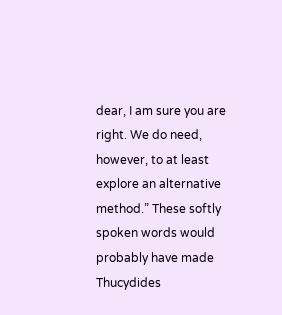dear, I am sure you are right. We do need, however, to at least explore an alternative method.” These softly spoken words would probably have made Thucydides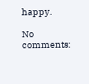happy.

No comments: